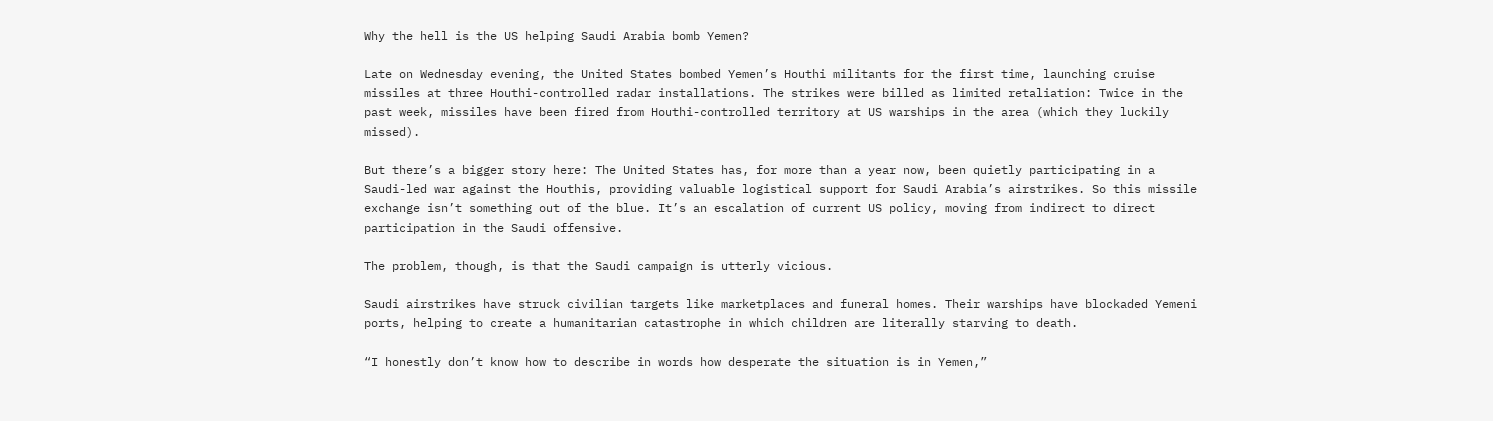Why the hell is the US helping Saudi Arabia bomb Yemen?

Late on Wednesday evening, the United States bombed Yemen’s Houthi militants for the first time, launching cruise missiles at three Houthi-controlled radar installations. The strikes were billed as limited retaliation: Twice in the past week, missiles have been fired from Houthi-controlled territory at US warships in the area (which they luckily missed).

But there’s a bigger story here: The United States has, for more than a year now, been quietly participating in a Saudi-led war against the Houthis, providing valuable logistical support for Saudi Arabia’s airstrikes. So this missile exchange isn’t something out of the blue. It’s an escalation of current US policy, moving from indirect to direct participation in the Saudi offensive.

The problem, though, is that the Saudi campaign is utterly vicious.

Saudi airstrikes have struck civilian targets like marketplaces and funeral homes. Their warships have blockaded Yemeni ports, helping to create a humanitarian catastrophe in which children are literally starving to death.

“I honestly don’t know how to describe in words how desperate the situation is in Yemen,”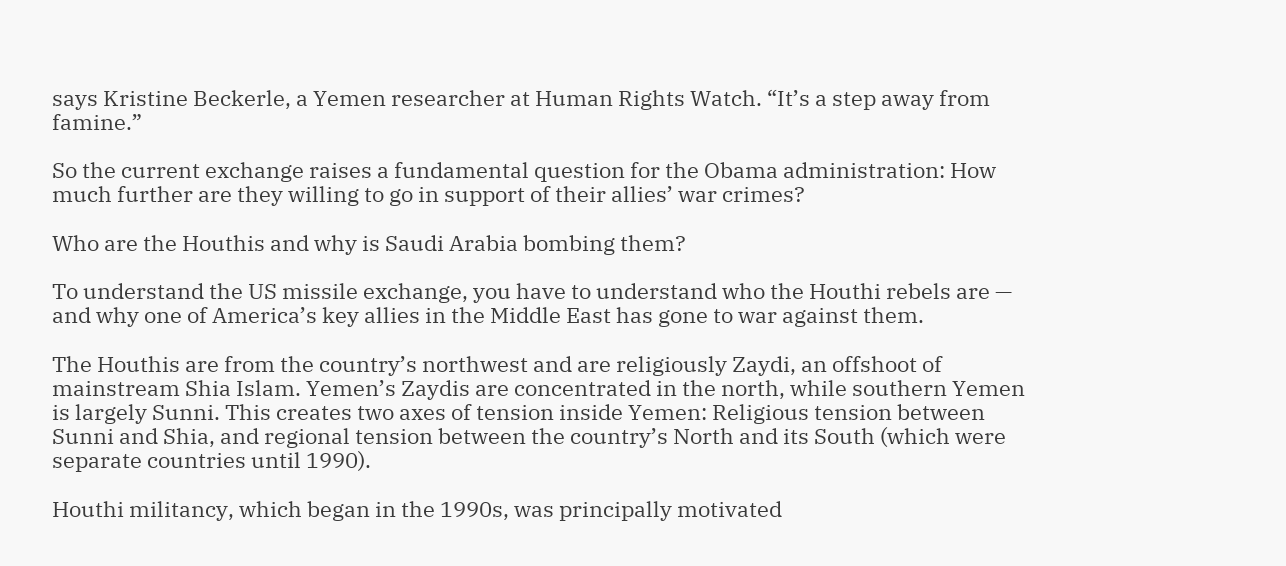says Kristine Beckerle, a Yemen researcher at Human Rights Watch. “It’s a step away from famine.”

So the current exchange raises a fundamental question for the Obama administration: How much further are they willing to go in support of their allies’ war crimes?

Who are the Houthis and why is Saudi Arabia bombing them?

To understand the US missile exchange, you have to understand who the Houthi rebels are — and why one of America’s key allies in the Middle East has gone to war against them.

The Houthis are from the country’s northwest and are religiously Zaydi, an offshoot of mainstream Shia Islam. Yemen’s Zaydis are concentrated in the north, while southern Yemen is largely Sunni. This creates two axes of tension inside Yemen: Religious tension between Sunni and Shia, and regional tension between the country’s North and its South (which were separate countries until 1990).

Houthi militancy, which began in the 1990s, was principally motivated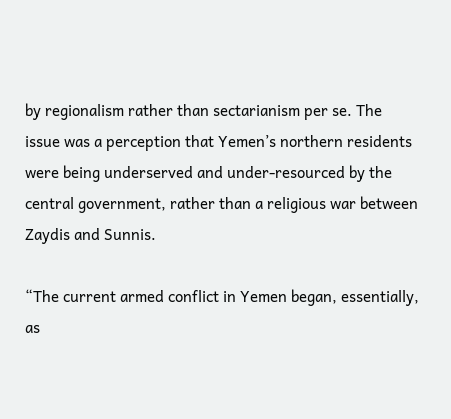by regionalism rather than sectarianism per se. The issue was a perception that Yemen’s northern residents were being underserved and under-resourced by the central government, rather than a religious war between Zaydis and Sunnis.

“The current armed conflict in Yemen began, essentially, as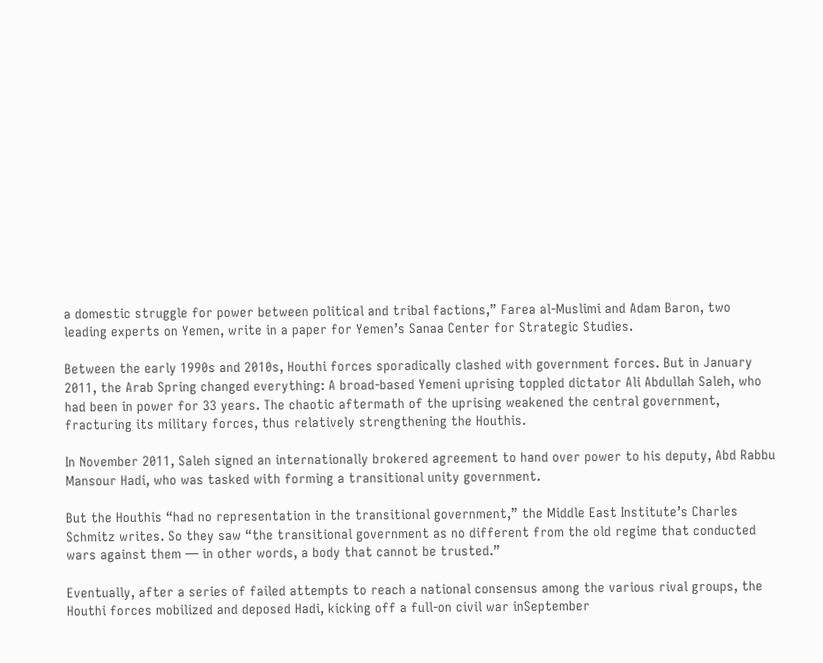a domestic struggle for power between political and tribal factions,” Farea al-Muslimi and Adam Baron, two leading experts on Yemen, write in a paper for Yemen’s Sanaa Center for Strategic Studies.

Between the early 1990s and 2010s, Houthi forces sporadically clashed with government forces. But in January 2011, the Arab Spring changed everything: A broad-based Yemeni uprising toppled dictator Ali Abdullah Saleh, who had been in power for 33 years. The chaotic aftermath of the uprising weakened the central government, fracturing its military forces, thus relatively strengthening the Houthis.

In November 2011, Saleh signed an internationally brokered agreement to hand over power to his deputy, Abd Rabbu Mansour Hadi, who was tasked with forming a transitional unity government.

But the Houthis “had no representation in the transitional government,” the Middle East Institute’s Charles Schmitz writes. So they saw “the transitional government as no different from the old regime that conducted wars against them — in other words, a body that cannot be trusted.”

Eventually, after a series of failed attempts to reach a national consensus among the various rival groups, the Houthi forces mobilized and deposed Hadi, kicking off a full-on civil war inSeptember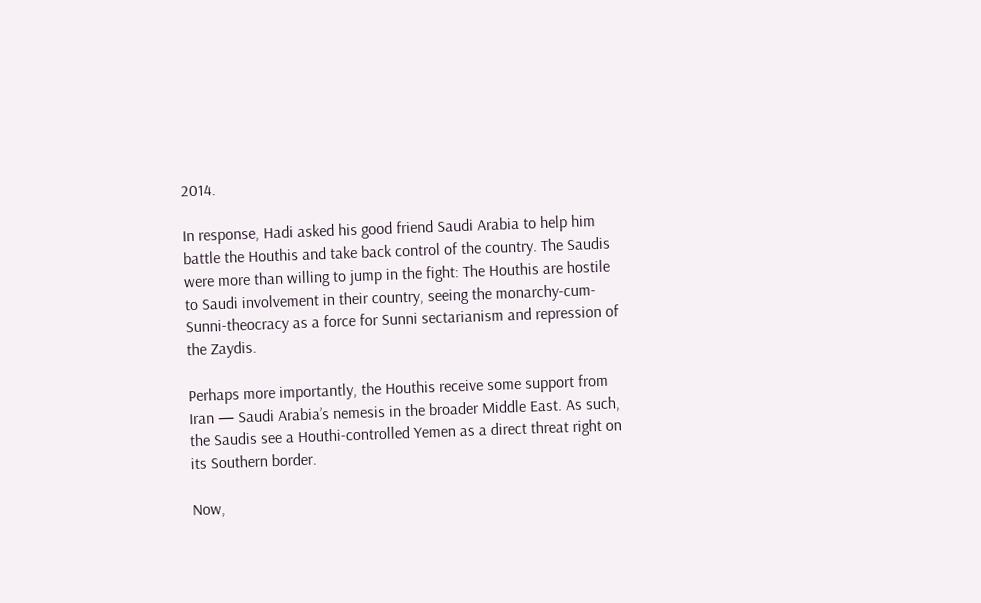2014.

In response, Hadi asked his good friend Saudi Arabia to help him battle the Houthis and take back control of the country. The Saudis were more than willing to jump in the fight: The Houthis are hostile to Saudi involvement in their country, seeing the monarchy-cum-Sunni-theocracy as a force for Sunni sectarianism and repression of the Zaydis.

Perhaps more importantly, the Houthis receive some support from Iran — Saudi Arabia’s nemesis in the broader Middle East. As such, the Saudis see a Houthi-controlled Yemen as a direct threat right on its Southern border.

Now,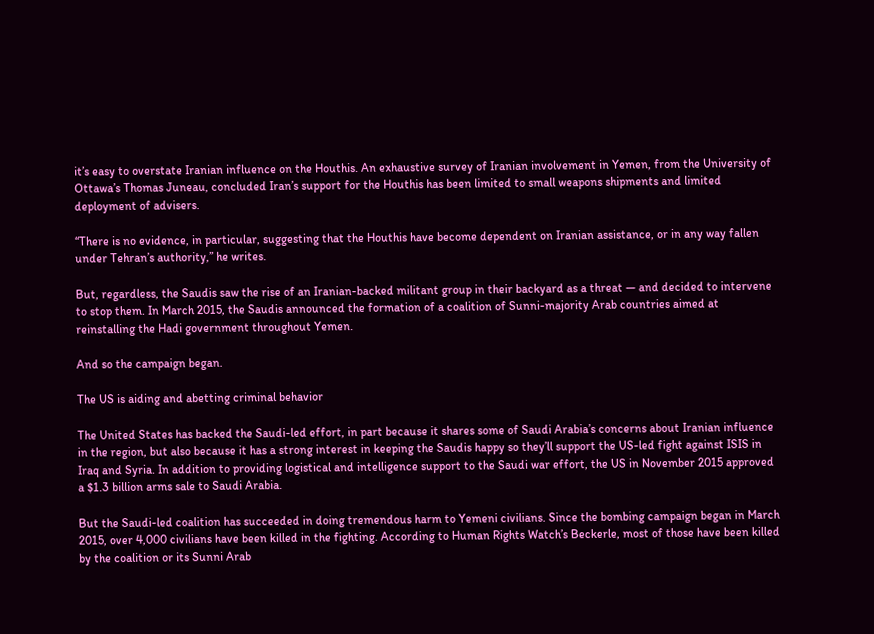it’s easy to overstate Iranian influence on the Houthis. An exhaustive survey of Iranian involvement in Yemen, from the University of Ottawa’s Thomas Juneau, concluded Iran’s support for the Houthis has been limited to small weapons shipments and limited deployment of advisers.

“There is no evidence, in particular, suggesting that the Houthis have become dependent on Iranian assistance, or in any way fallen under Tehran’s authority,” he writes.

But, regardless, the Saudis saw the rise of an Iranian-backed militant group in their backyard as a threat — and decided to intervene to stop them. In March 2015, the Saudis announced the formation of a coalition of Sunni-majority Arab countries aimed at reinstalling the Hadi government throughout Yemen.

And so the campaign began.

The US is aiding and abetting criminal behavior

The United States has backed the Saudi-led effort, in part because it shares some of Saudi Arabia’s concerns about Iranian influence in the region, but also because it has a strong interest in keeping the Saudis happy so they’ll support the US-led fight against ISIS in Iraq and Syria. In addition to providing logistical and intelligence support to the Saudi war effort, the US in November 2015 approved a $1.3 billion arms sale to Saudi Arabia.

But the Saudi-led coalition has succeeded in doing tremendous harm to Yemeni civilians. Since the bombing campaign began in March 2015, over 4,000 civilians have been killed in the fighting. According to Human Rights Watch’s Beckerle, most of those have been killed by the coalition or its Sunni Arab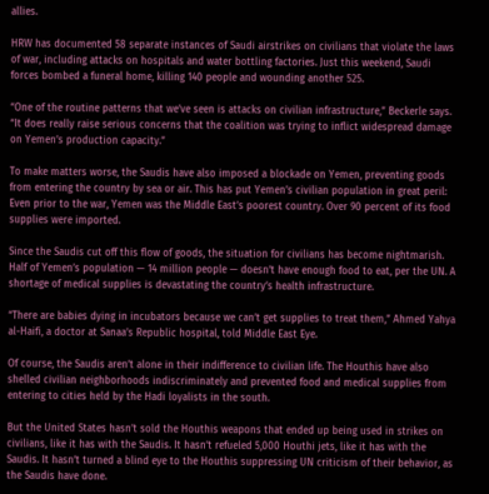allies.

HRW has documented 58 separate instances of Saudi airstrikes on civilians that violate the laws of war, including attacks on hospitals and water bottling factories. Just this weekend, Saudi forces bombed a funeral home, killing 140 people and wounding another 525.

“One of the routine patterns that we’ve seen is attacks on civilian infrastructure,” Beckerle says. “It does really raise serious concerns that the coalition was trying to inflict widespread damage on Yemen’s production capacity.”

To make matters worse, the Saudis have also imposed a blockade on Yemen, preventing goods from entering the country by sea or air. This has put Yemen’s civilian population in great peril: Even prior to the war, Yemen was the Middle East’s poorest country. Over 90 percent of its food supplies were imported.

Since the Saudis cut off this flow of goods, the situation for civilians has become nightmarish. Half of Yemen’s population — 14 million people — doesn’t have enough food to eat, per the UN. A shortage of medical supplies is devastating the country’s health infrastructure.

“There are babies dying in incubators because we can’t get supplies to treat them,” Ahmed Yahya al-Haifi, a doctor at Sanaa’s Republic hospital, told Middle East Eye.

Of course, the Saudis aren’t alone in their indifference to civilian life. The Houthis have also shelled civilian neighborhoods indiscriminately and prevented food and medical supplies from entering to cities held by the Hadi loyalists in the south.

But the United States hasn’t sold the Houthis weapons that ended up being used in strikes on civilians, like it has with the Saudis. It hasn’t refueled 5,000 Houthi jets, like it has with the Saudis. It hasn’t turned a blind eye to the Houthis suppressing UN criticism of their behavior, as the Saudis have done.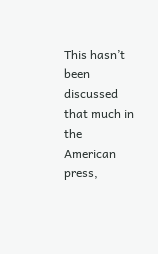This hasn’t been discussed that much in the American press,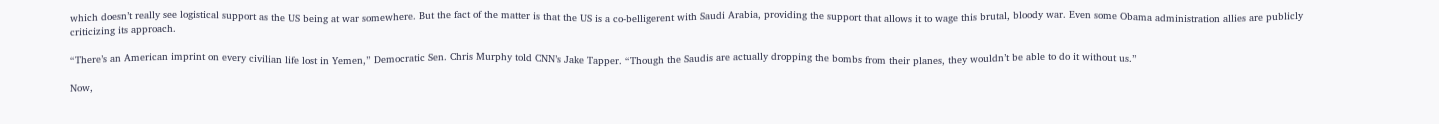which doesn’t really see logistical support as the US being at war somewhere. But the fact of the matter is that the US is a co-belligerent with Saudi Arabia, providing the support that allows it to wage this brutal, bloody war. Even some Obama administration allies are publicly criticizing its approach.

“There’s an American imprint on every civilian life lost in Yemen,” Democratic Sen. Chris Murphy told CNN’s Jake Tapper. “Though the Saudis are actually dropping the bombs from their planes, they wouldn’t be able to do it without us.”

Now,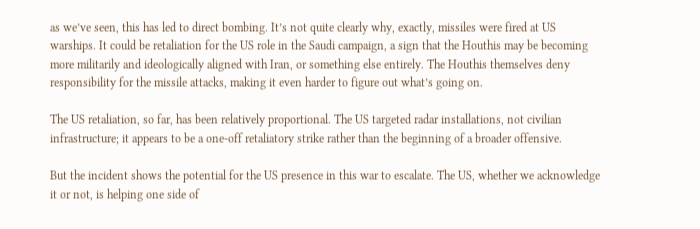as we’ve seen, this has led to direct bombing. It’s not quite clearly why, exactly, missiles were fired at US warships. It could be retaliation for the US role in the Saudi campaign, a sign that the Houthis may be becoming more militarily and ideologically aligned with Iran, or something else entirely. The Houthis themselves deny responsibility for the missile attacks, making it even harder to figure out what’s going on.

The US retaliation, so far, has been relatively proportional. The US targeted radar installations, not civilian infrastructure; it appears to be a one-off retaliatory strike rather than the beginning of a broader offensive.

But the incident shows the potential for the US presence in this war to escalate. The US, whether we acknowledge it or not, is helping one side of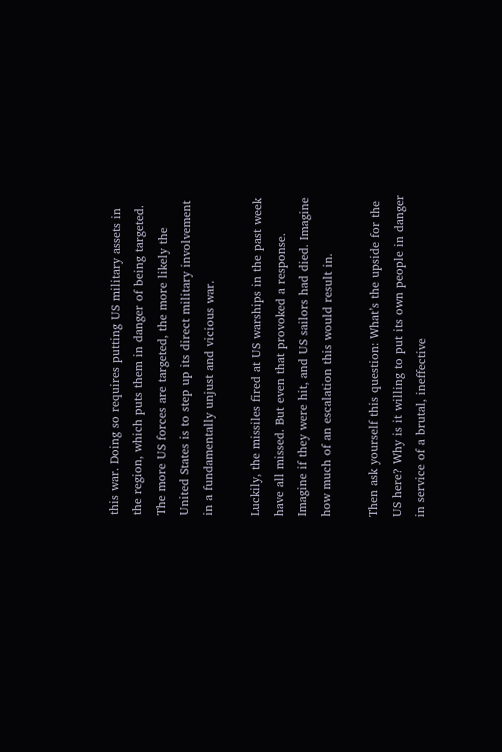this war. Doing so requires putting US military assets in the region, which puts them in danger of being targeted. The more US forces are targeted, the more likely the United States is to step up its direct military involvement in a fundamentally unjust and vicious war.

Luckily, the missiles fired at US warships in the past week have all missed. But even that provoked a response. Imagine if they were hit, and US sailors had died. Imagine how much of an escalation this would result in.

Then ask yourself this question: What’s the upside for the US here? Why is it willing to put its own people in danger in service of a brutal, ineffective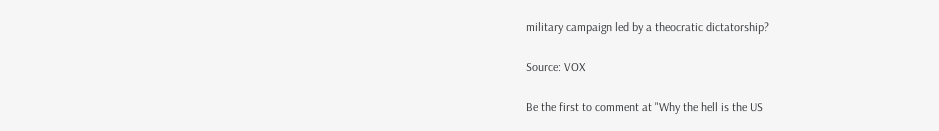military campaign led by a theocratic dictatorship?

Source: VOX

Be the first to comment at "Why the hell is the US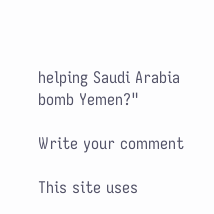helping Saudi Arabia bomb Yemen?"

Write your comment

This site uses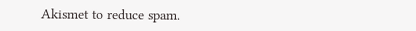Akismet to reduce spam.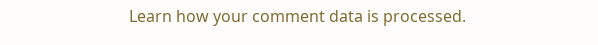Learn how your comment data is processed.